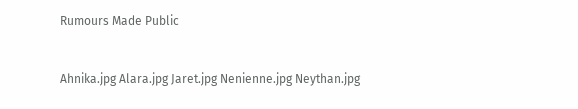Rumours Made Public


Ahnika.jpg Alara.jpg Jaret.jpg Nenienne.jpg Neythan.jpg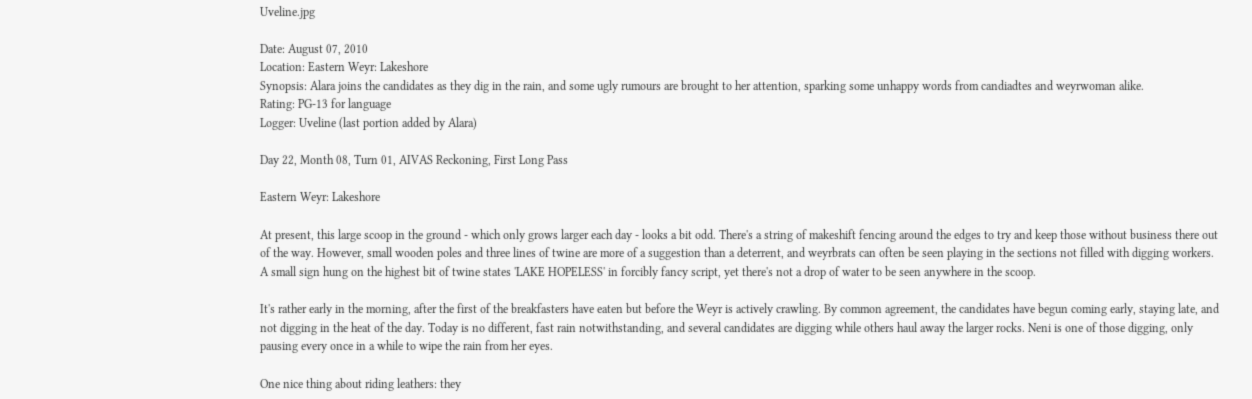Uveline.jpg

Date: August 07, 2010
Location: Eastern Weyr: Lakeshore
Synopsis: Alara joins the candidates as they dig in the rain, and some ugly rumours are brought to her attention, sparking some unhappy words from candiadtes and weyrwoman alike.
Rating: PG-13 for language
Logger: Uveline (last portion added by Alara)

Day 22, Month 08, Turn 01, AIVAS Reckoning, First Long Pass

Eastern Weyr: Lakeshore

At present, this large scoop in the ground - which only grows larger each day - looks a bit odd. There's a string of makeshift fencing around the edges to try and keep those without business there out of the way. However, small wooden poles and three lines of twine are more of a suggestion than a deterrent, and weyrbrats can often be seen playing in the sections not filled with digging workers. A small sign hung on the highest bit of twine states 'LAKE HOPELESS' in forcibly fancy script, yet there's not a drop of water to be seen anywhere in the scoop.

It's rather early in the morning, after the first of the breakfasters have eaten but before the Weyr is actively crawling. By common agreement, the candidates have begun coming early, staying late, and not digging in the heat of the day. Today is no different, fast rain notwithstanding, and several candidates are digging while others haul away the larger rocks. Neni is one of those digging, only pausing every once in a while to wipe the rain from her eyes.

One nice thing about riding leathers: they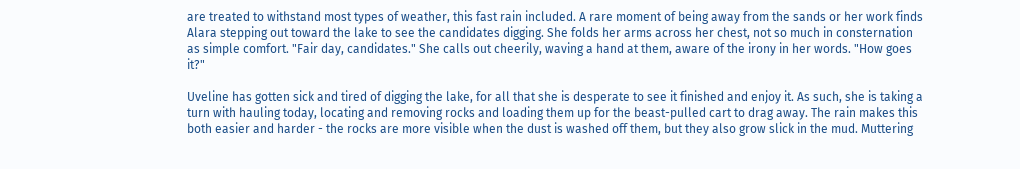are treated to withstand most types of weather, this fast rain included. A rare moment of being away from the sands or her work finds Alara stepping out toward the lake to see the candidates digging. She folds her arms across her chest, not so much in consternation as simple comfort. "Fair day, candidates." She calls out cheerily, waving a hand at them, aware of the irony in her words. "How goes it?"

Uveline has gotten sick and tired of digging the lake, for all that she is desperate to see it finished and enjoy it. As such, she is taking a turn with hauling today, locating and removing rocks and loading them up for the beast-pulled cart to drag away. The rain makes this both easier and harder - the rocks are more visible when the dust is washed off them, but they also grow slick in the mud. Muttering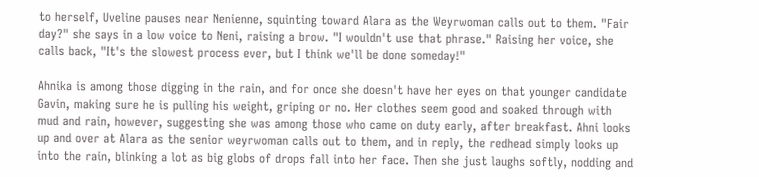to herself, Uveline pauses near Nenienne, squinting toward Alara as the Weyrwoman calls out to them. "Fair day?" she says in a low voice to Neni, raising a brow. "I wouldn't use that phrase." Raising her voice, she calls back, "It's the slowest process ever, but I think we'll be done someday!"

Ahnika is among those digging in the rain, and for once she doesn't have her eyes on that younger candidate Gavin, making sure he is pulling his weight, griping or no. Her clothes seem good and soaked through with mud and rain, however, suggesting she was among those who came on duty early, after breakfast. Ahni looks up and over at Alara as the senior weyrwoman calls out to them, and in reply, the redhead simply looks up into the rain, blinking a lot as big globs of drops fall into her face. Then she just laughs softly, nodding and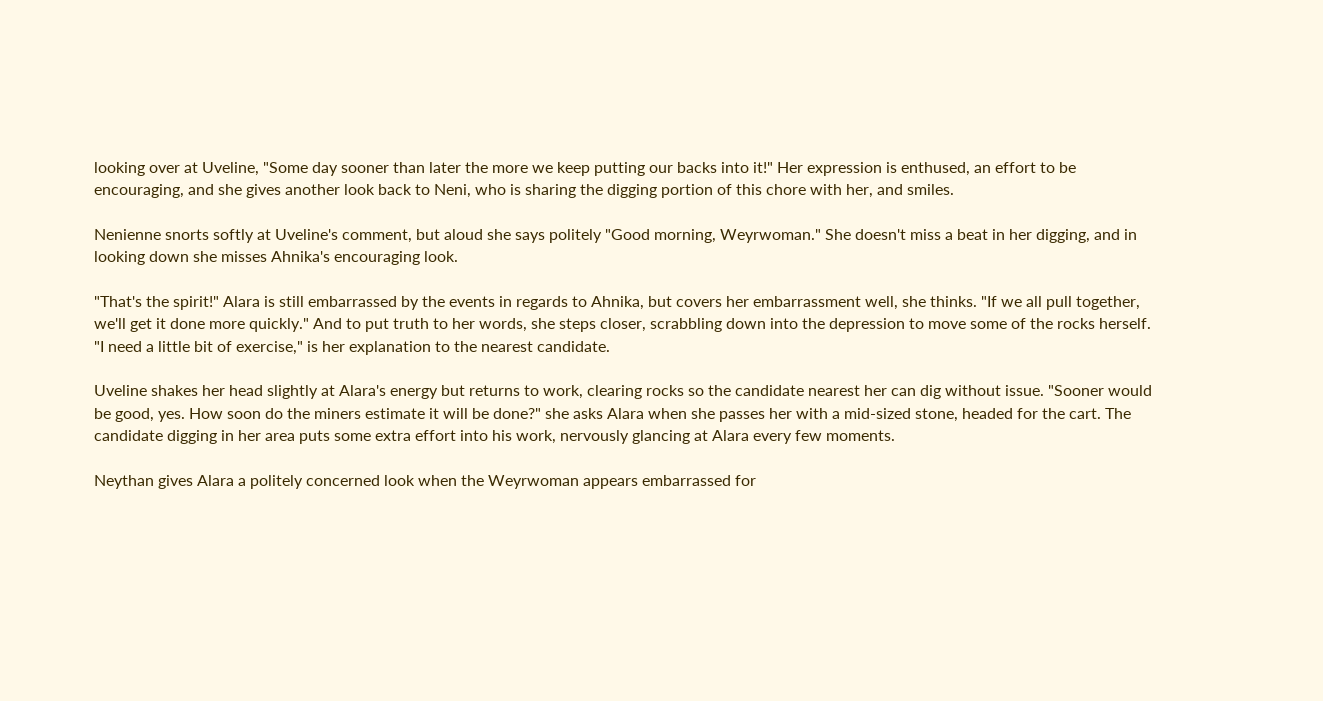looking over at Uveline, "Some day sooner than later the more we keep putting our backs into it!" Her expression is enthused, an effort to be encouraging, and she gives another look back to Neni, who is sharing the digging portion of this chore with her, and smiles.

Nenienne snorts softly at Uveline's comment, but aloud she says politely "Good morning, Weyrwoman." She doesn't miss a beat in her digging, and in looking down she misses Ahnika's encouraging look.

"That's the spirit!" Alara is still embarrassed by the events in regards to Ahnika, but covers her embarrassment well, she thinks. "If we all pull together, we'll get it done more quickly." And to put truth to her words, she steps closer, scrabbling down into the depression to move some of the rocks herself. "I need a little bit of exercise," is her explanation to the nearest candidate.

Uveline shakes her head slightly at Alara's energy but returns to work, clearing rocks so the candidate nearest her can dig without issue. "Sooner would be good, yes. How soon do the miners estimate it will be done?" she asks Alara when she passes her with a mid-sized stone, headed for the cart. The candidate digging in her area puts some extra effort into his work, nervously glancing at Alara every few moments.

Neythan gives Alara a politely concerned look when the Weyrwoman appears embarrassed for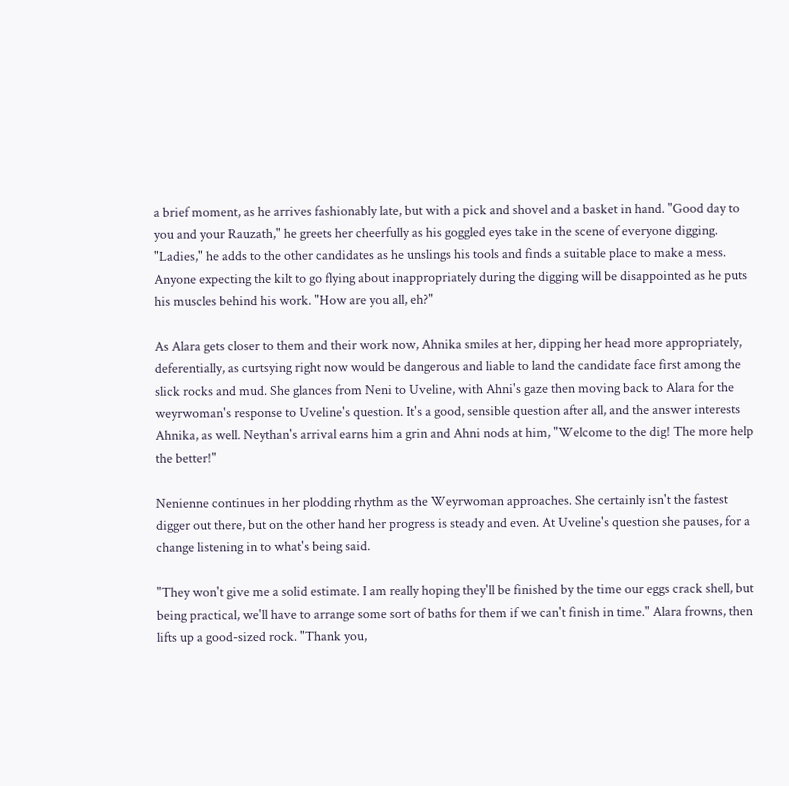a brief moment, as he arrives fashionably late, but with a pick and shovel and a basket in hand. "Good day to you and your Rauzath," he greets her cheerfully as his goggled eyes take in the scene of everyone digging. "Ladies," he adds to the other candidates as he unslings his tools and finds a suitable place to make a mess. Anyone expecting the kilt to go flying about inappropriately during the digging will be disappointed as he puts his muscles behind his work. "How are you all, eh?"

As Alara gets closer to them and their work now, Ahnika smiles at her, dipping her head more appropriately, deferentially, as curtsying right now would be dangerous and liable to land the candidate face first among the slick rocks and mud. She glances from Neni to Uveline, with Ahni's gaze then moving back to Alara for the weyrwoman's response to Uveline's question. It's a good, sensible question after all, and the answer interests Ahnika, as well. Neythan's arrival earns him a grin and Ahni nods at him, "Welcome to the dig! The more help the better!"

Nenienne continues in her plodding rhythm as the Weyrwoman approaches. She certainly isn't the fastest digger out there, but on the other hand her progress is steady and even. At Uveline's question she pauses, for a change listening in to what's being said.

"They won't give me a solid estimate. I am really hoping they'll be finished by the time our eggs crack shell, but being practical, we'll have to arrange some sort of baths for them if we can't finish in time." Alara frowns, then lifts up a good-sized rock. "Thank you,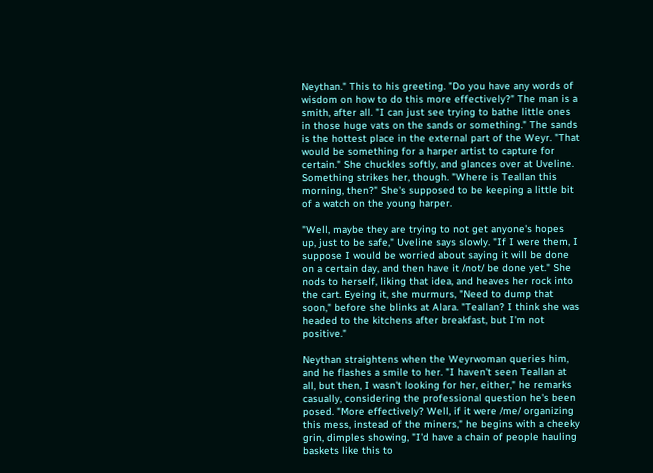Neythan." This to his greeting. "Do you have any words of wisdom on how to do this more effectively?" The man is a smith, after all. "I can just see trying to bathe little ones in those huge vats on the sands or something." The sands is the hottest place in the external part of the Weyr. "That would be something for a harper artist to capture for certain." She chuckles softly, and glances over at Uveline. Something strikes her, though. "Where is Teallan this morning, then?" She's supposed to be keeping a little bit of a watch on the young harper.

"Well, maybe they are trying to not get anyone's hopes up, just to be safe," Uveline says slowly. "If I were them, I suppose I would be worried about saying it will be done on a certain day, and then have it /not/ be done yet." She nods to herself, liking that idea, and heaves her rock into the cart. Eyeing it, she murmurs, "Need to dump that soon," before she blinks at Alara. "Teallan? I think she was headed to the kitchens after breakfast, but I'm not positive."

Neythan straightens when the Weyrwoman queries him, and he flashes a smile to her. "I haven't seen Teallan at all, but then, I wasn't looking for her, either," he remarks casually, considering the professional question he's been posed. "More effectively? Well, if it were /me/ organizing this mess, instead of the miners," he begins with a cheeky grin, dimples showing, "I'd have a chain of people hauling baskets like this to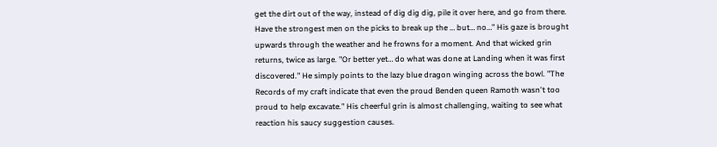get the dirt out of the way, instead of dig dig dig, pile it over here, and go from there. Have the strongest men on the picks to break up the … but… no…" His gaze is brought upwards through the weather and he frowns for a moment. And that wicked grin returns, twice as large. "Or better yet… do what was done at Landing when it was first discovered." He simply points to the lazy blue dragon winging across the bowl. "The Records of my craft indicate that even the proud Benden queen Ramoth wasn't too proud to help excavate." His cheerful grin is almost challenging, waiting to see what reaction his saucy suggestion causes.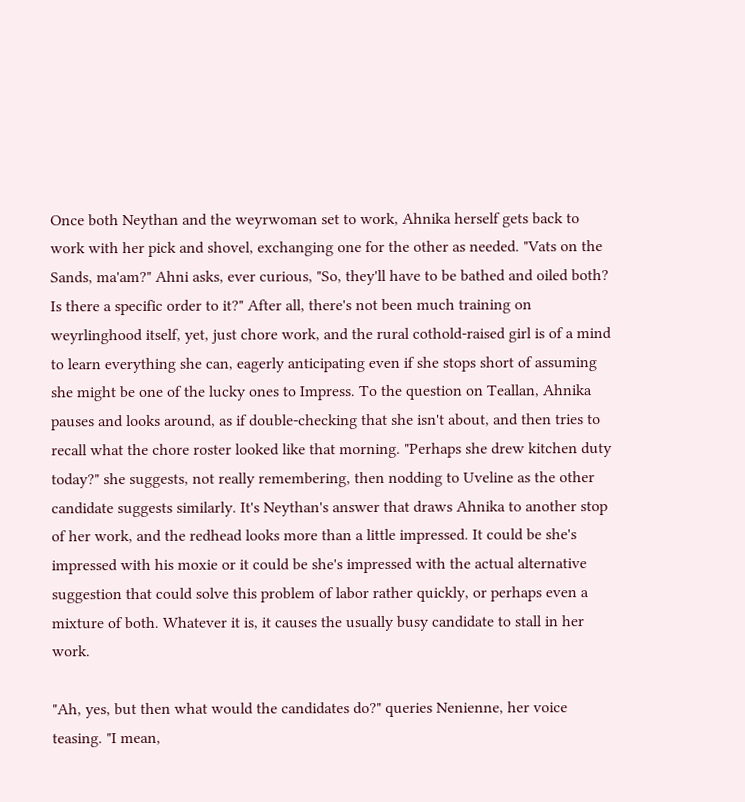Once both Neythan and the weyrwoman set to work, Ahnika herself gets back to work with her pick and shovel, exchanging one for the other as needed. "Vats on the Sands, ma'am?" Ahni asks, ever curious, "So, they'll have to be bathed and oiled both? Is there a specific order to it?" After all, there's not been much training on weyrlinghood itself, yet, just chore work, and the rural cothold-raised girl is of a mind to learn everything she can, eagerly anticipating even if she stops short of assuming she might be one of the lucky ones to Impress. To the question on Teallan, Ahnika pauses and looks around, as if double-checking that she isn't about, and then tries to recall what the chore roster looked like that morning. "Perhaps she drew kitchen duty today?" she suggests, not really remembering, then nodding to Uveline as the other candidate suggests similarly. It's Neythan's answer that draws Ahnika to another stop of her work, and the redhead looks more than a little impressed. It could be she's impressed with his moxie or it could be she's impressed with the actual alternative suggestion that could solve this problem of labor rather quickly, or perhaps even a mixture of both. Whatever it is, it causes the usually busy candidate to stall in her work.

"Ah, yes, but then what would the candidates do?" queries Nenienne, her voice teasing. "I mean,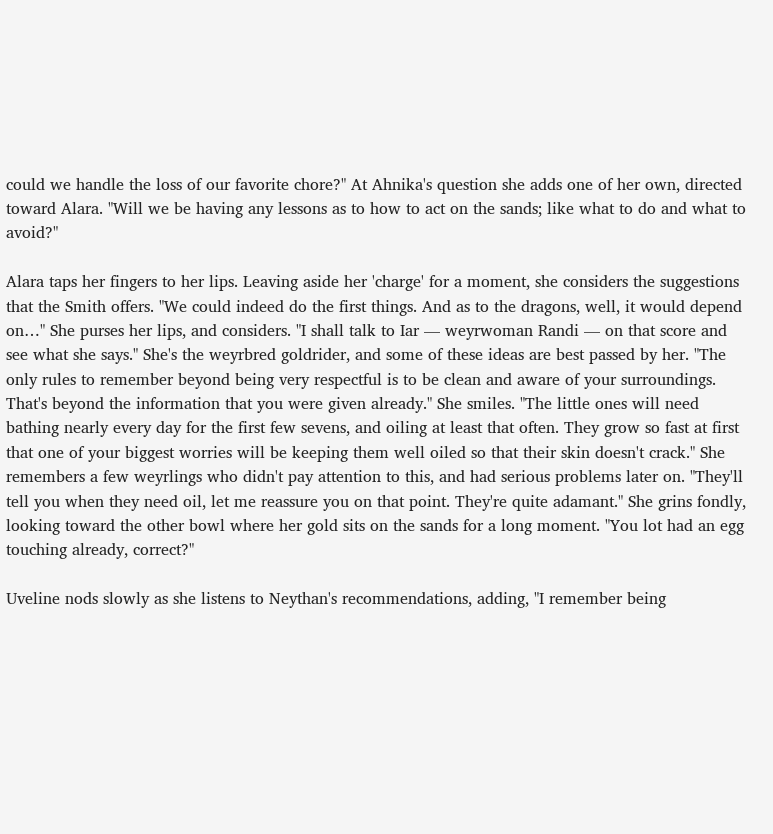could we handle the loss of our favorite chore?" At Ahnika's question she adds one of her own, directed toward Alara. "Will we be having any lessons as to how to act on the sands; like what to do and what to avoid?"

Alara taps her fingers to her lips. Leaving aside her 'charge' for a moment, she considers the suggestions that the Smith offers. "We could indeed do the first things. And as to the dragons, well, it would depend on…" She purses her lips, and considers. "I shall talk to Iar — weyrwoman Randi — on that score and see what she says." She's the weyrbred goldrider, and some of these ideas are best passed by her. "The only rules to remember beyond being very respectful is to be clean and aware of your surroundings. That's beyond the information that you were given already." She smiles. "The little ones will need bathing nearly every day for the first few sevens, and oiling at least that often. They grow so fast at first that one of your biggest worries will be keeping them well oiled so that their skin doesn't crack." She remembers a few weyrlings who didn't pay attention to this, and had serious problems later on. "They'll tell you when they need oil, let me reassure you on that point. They're quite adamant." She grins fondly, looking toward the other bowl where her gold sits on the sands for a long moment. "You lot had an egg touching already, correct?"

Uveline nods slowly as she listens to Neythan's recommendations, adding, "I remember being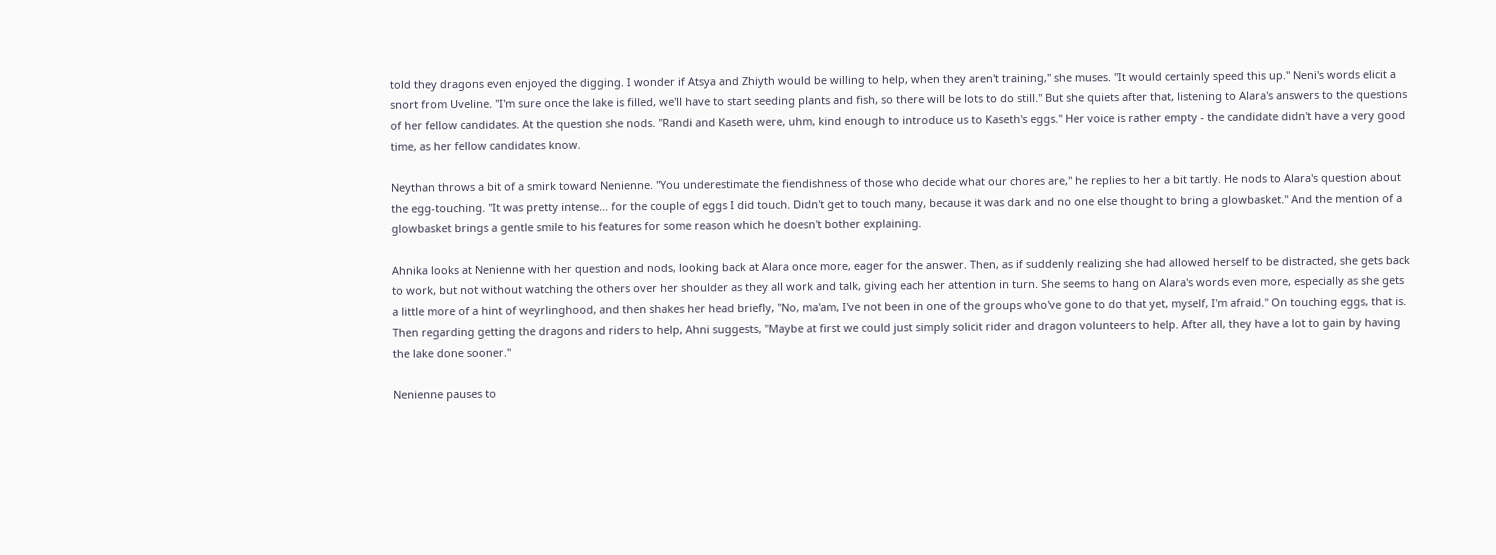told they dragons even enjoyed the digging. I wonder if Atsya and Zhiyth would be willing to help, when they aren't training," she muses. "It would certainly speed this up." Neni's words elicit a snort from Uveline. "I'm sure once the lake is filled, we'll have to start seeding plants and fish, so there will be lots to do still." But she quiets after that, listening to Alara's answers to the questions of her fellow candidates. At the question she nods. "Randi and Kaseth were, uhm, kind enough to introduce us to Kaseth's eggs." Her voice is rather empty - the candidate didn't have a very good time, as her fellow candidates know.

Neythan throws a bit of a smirk toward Nenienne. "You underestimate the fiendishness of those who decide what our chores are," he replies to her a bit tartly. He nods to Alara's question about the egg-touching. "It was pretty intense… for the couple of eggs I did touch. Didn't get to touch many, because it was dark and no one else thought to bring a glowbasket." And the mention of a glowbasket brings a gentle smile to his features for some reason which he doesn't bother explaining.

Ahnika looks at Nenienne with her question and nods, looking back at Alara once more, eager for the answer. Then, as if suddenly realizing she had allowed herself to be distracted, she gets back to work, but not without watching the others over her shoulder as they all work and talk, giving each her attention in turn. She seems to hang on Alara's words even more, especially as she gets a little more of a hint of weyrlinghood, and then shakes her head briefly, "No, ma'am, I've not been in one of the groups who've gone to do that yet, myself, I'm afraid." On touching eggs, that is. Then regarding getting the dragons and riders to help, Ahni suggests, "Maybe at first we could just simply solicit rider and dragon volunteers to help. After all, they have a lot to gain by having the lake done sooner."

Nenienne pauses to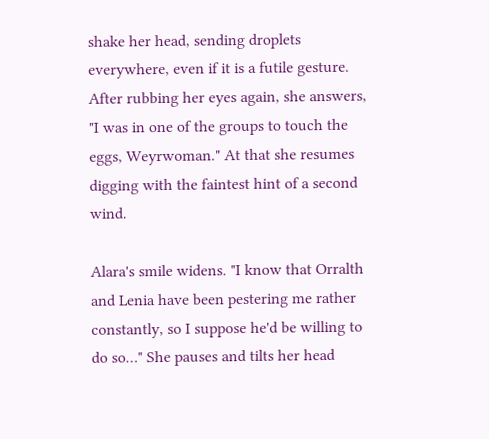shake her head, sending droplets everywhere, even if it is a futile gesture. After rubbing her eyes again, she answers, "I was in one of the groups to touch the eggs, Weyrwoman." At that she resumes digging with the faintest hint of a second wind.

Alara's smile widens. "I know that Orralth and Lenia have been pestering me rather constantly, so I suppose he'd be willing to do so…" She pauses and tilts her head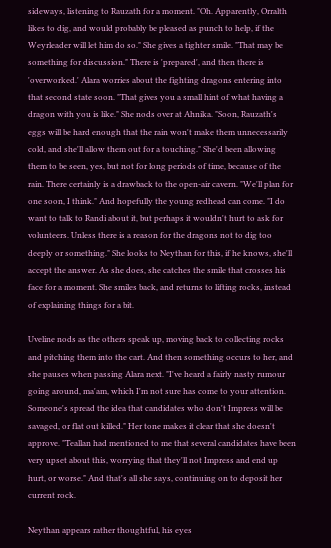sideways, listening to Rauzath for a moment. "Oh. Apparently, Orralth likes to dig, and would probably be pleased as punch to help, if the Weyrleader will let him do so." She gives a tighter smile. "That may be something for discussion." There is 'prepared', and then there is 'overworked.' Alara worries about the fighting dragons entering into that second state soon. "That gives you a small hint of what having a dragon with you is like." She nods over at Ahnika. "Soon, Rauzath's eggs will be hard enough that the rain won't make them unnecessarily cold, and she'll allow them out for a touching." She'd been allowing them to be seen, yes, but not for long periods of time, because of the rain. There certainly is a drawback to the open-air cavern. "We'll plan for one soon, I think." And hopefully the young redhead can come. "I do want to talk to Randi about it, but perhaps it wouldn't hurt to ask for volunteers. Unless there is a reason for the dragons not to dig too deeply or something." She looks to Neythan for this, if he knows, she'll accept the answer. As she does, she catches the smile that crosses his face for a moment. She smiles back, and returns to lifting rocks, instead of explaining things for a bit.

Uveline nods as the others speak up, moving back to collecting rocks and pitching them into the cart. And then something occurs to her, and she pauses when passing Alara next. "I've heard a fairly nasty rumour going around, ma'am, which I'm not sure has come to your attention. Someone's spread the idea that candidates who don't Impress will be savaged, or flat out killed." Her tone makes it clear that she doesn't approve. "Teallan had mentioned to me that several candidates have been very upset about this, worrying that they'll not Impress and end up hurt, or worse." And that's all she says, continuing on to deposit her current rock.

Neythan appears rather thoughtful, his eyes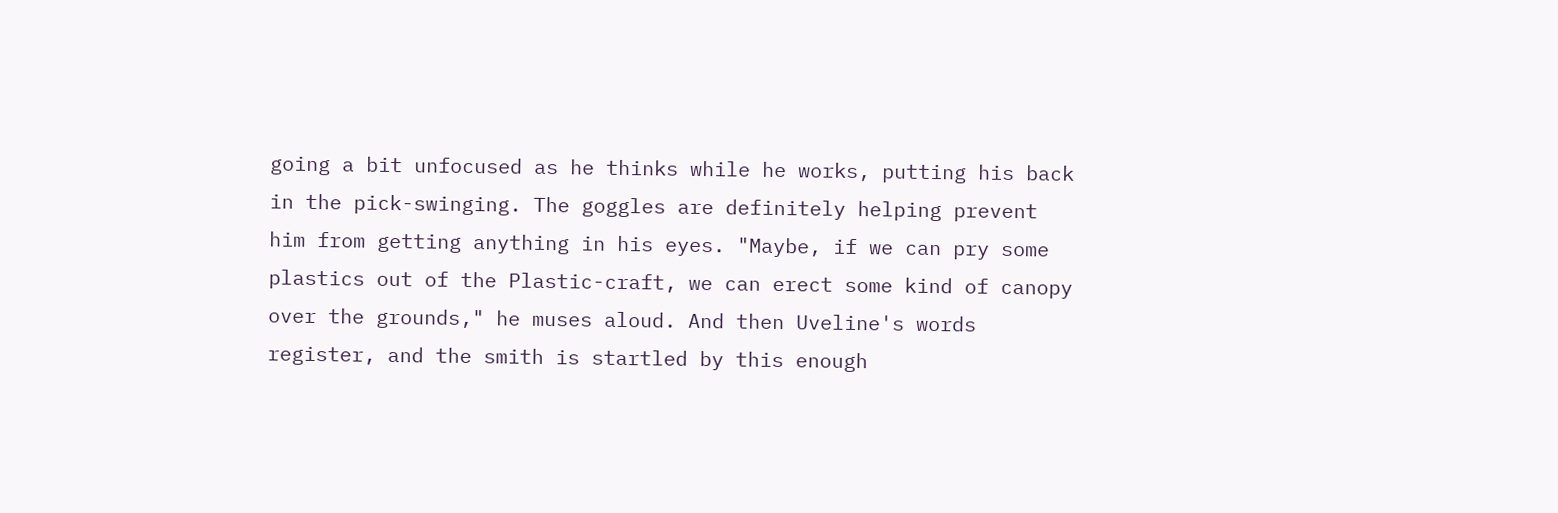going a bit unfocused as he thinks while he works, putting his back in the pick-swinging. The goggles are definitely helping prevent him from getting anything in his eyes. "Maybe, if we can pry some plastics out of the Plastic-craft, we can erect some kind of canopy over the grounds," he muses aloud. And then Uveline's words register, and the smith is startled by this enough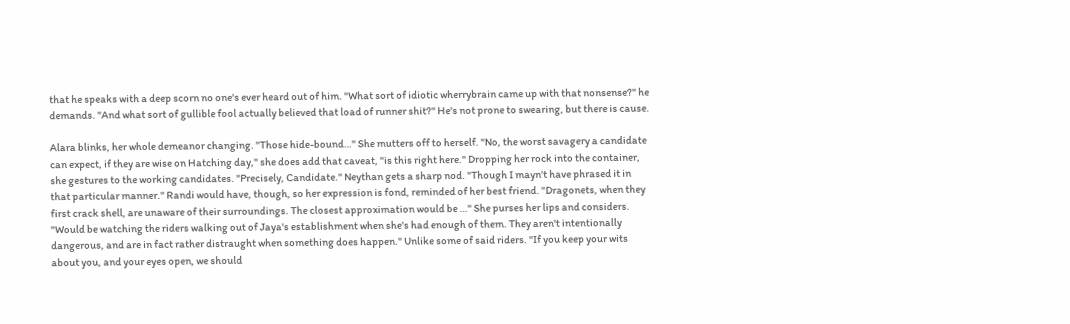that he speaks with a deep scorn no one's ever heard out of him. "What sort of idiotic wherrybrain came up with that nonsense?" he demands. "And what sort of gullible fool actually believed that load of runner shit?" He's not prone to swearing, but there is cause.

Alara blinks, her whole demeanor changing. "Those hide-bound…" She mutters off to herself. "No, the worst savagery a candidate can expect, if they are wise on Hatching day," she does add that caveat, "is this right here." Dropping her rock into the container, she gestures to the working candidates. "Precisely, Candidate." Neythan gets a sharp nod. "Though I mayn't have phrased it in that particular manner." Randi would have, though, so her expression is fond, reminded of her best friend. "Dragonets, when they first crack shell, are unaware of their surroundings. The closest approximation would be …" She purses her lips and considers. "Would be watching the riders walking out of Jaya's establishment when she's had enough of them. They aren't intentionally dangerous, and are in fact rather distraught when something does happen." Unlike some of said riders. "If you keep your wits about you, and your eyes open, we should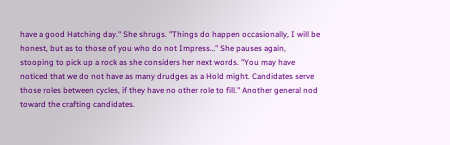have a good Hatching day." She shrugs. "Things do happen occasionally, I will be honest, but as to those of you who do not Impress…" She pauses again, stooping to pick up a rock as she considers her next words. "You may have noticed that we do not have as many drudges as a Hold might. Candidates serve those roles between cycles, if they have no other role to fill." Another general nod toward the crafting candidates.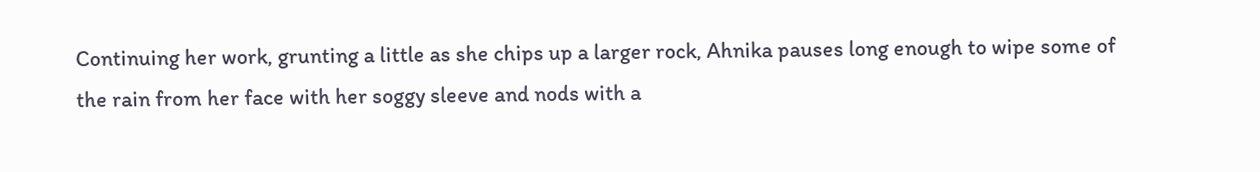Continuing her work, grunting a little as she chips up a larger rock, Ahnika pauses long enough to wipe some of the rain from her face with her soggy sleeve and nods with a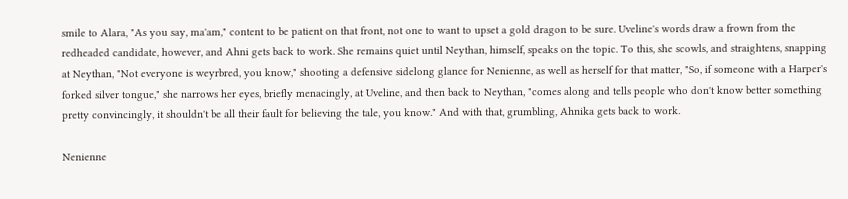smile to Alara, "As you say, ma'am," content to be patient on that front, not one to want to upset a gold dragon to be sure. Uveline's words draw a frown from the redheaded candidate, however, and Ahni gets back to work. She remains quiet until Neythan, himself, speaks on the topic. To this, she scowls, and straightens, snapping at Neythan, "Not everyone is weyrbred, you know," shooting a defensive sidelong glance for Nenienne, as well as herself for that matter, "So, if someone with a Harper's forked silver tongue," she narrows her eyes, briefly menacingly, at Uveline, and then back to Neythan, "comes along and tells people who don't know better something pretty convincingly, it shouldn't be all their fault for believing the tale, you know." And with that, grumbling, Ahnika gets back to work.

Nenienne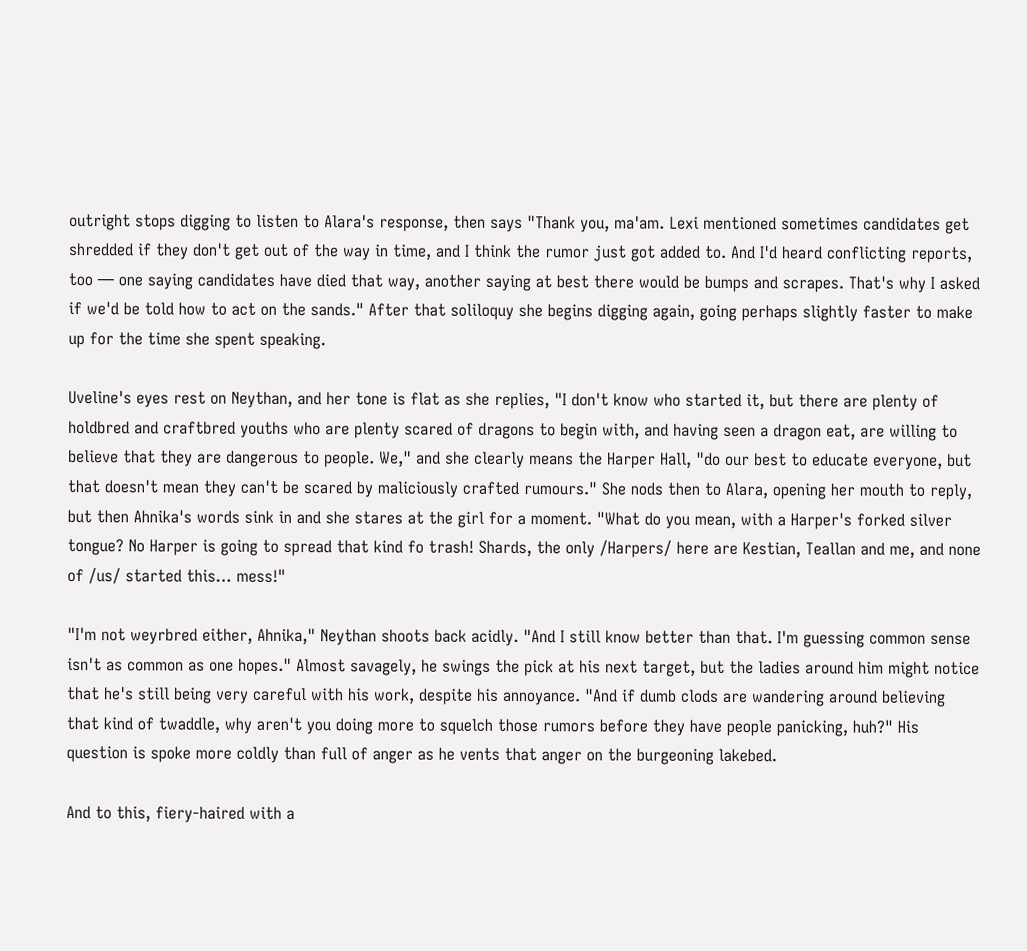outright stops digging to listen to Alara's response, then says "Thank you, ma'am. Lexi mentioned sometimes candidates get shredded if they don't get out of the way in time, and I think the rumor just got added to. And I'd heard conflicting reports, too — one saying candidates have died that way, another saying at best there would be bumps and scrapes. That's why I asked if we'd be told how to act on the sands." After that soliloquy she begins digging again, going perhaps slightly faster to make up for the time she spent speaking.

Uveline's eyes rest on Neythan, and her tone is flat as she replies, "I don't know who started it, but there are plenty of holdbred and craftbred youths who are plenty scared of dragons to begin with, and having seen a dragon eat, are willing to believe that they are dangerous to people. We," and she clearly means the Harper Hall, "do our best to educate everyone, but that doesn't mean they can't be scared by maliciously crafted rumours." She nods then to Alara, opening her mouth to reply, but then Ahnika's words sink in and she stares at the girl for a moment. "What do you mean, with a Harper's forked silver tongue? No Harper is going to spread that kind fo trash! Shards, the only /Harpers/ here are Kestian, Teallan and me, and none of /us/ started this… mess!"

"I'm not weyrbred either, Ahnika," Neythan shoots back acidly. "And I still know better than that. I'm guessing common sense isn't as common as one hopes." Almost savagely, he swings the pick at his next target, but the ladies around him might notice that he's still being very careful with his work, despite his annoyance. "And if dumb clods are wandering around believing that kind of twaddle, why aren't you doing more to squelch those rumors before they have people panicking, huh?" His question is spoke more coldly than full of anger as he vents that anger on the burgeoning lakebed.

And to this, fiery-haired with a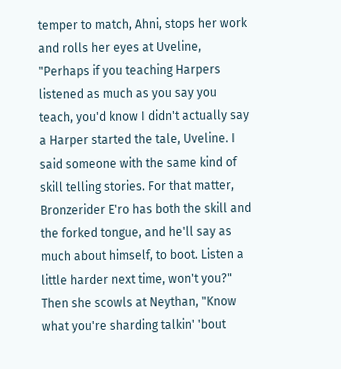temper to match, Ahni, stops her work and rolls her eyes at Uveline, "Perhaps if you teaching Harpers listened as much as you say you teach, you'd know I didn't actually say a Harper started the tale, Uveline. I said someone with the same kind of skill telling stories. For that matter, Bronzerider E'ro has both the skill and the forked tongue, and he'll say as much about himself, to boot. Listen a little harder next time, won't you?" Then she scowls at Neythan, "Know what you're sharding talkin' 'bout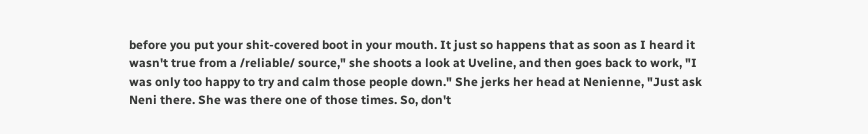before you put your shit-covered boot in your mouth. It just so happens that as soon as I heard it wasn't true from a /reliable/ source," she shoots a look at Uveline, and then goes back to work, "I was only too happy to try and calm those people down." She jerks her head at Nenienne, "Just ask Neni there. She was there one of those times. So, don't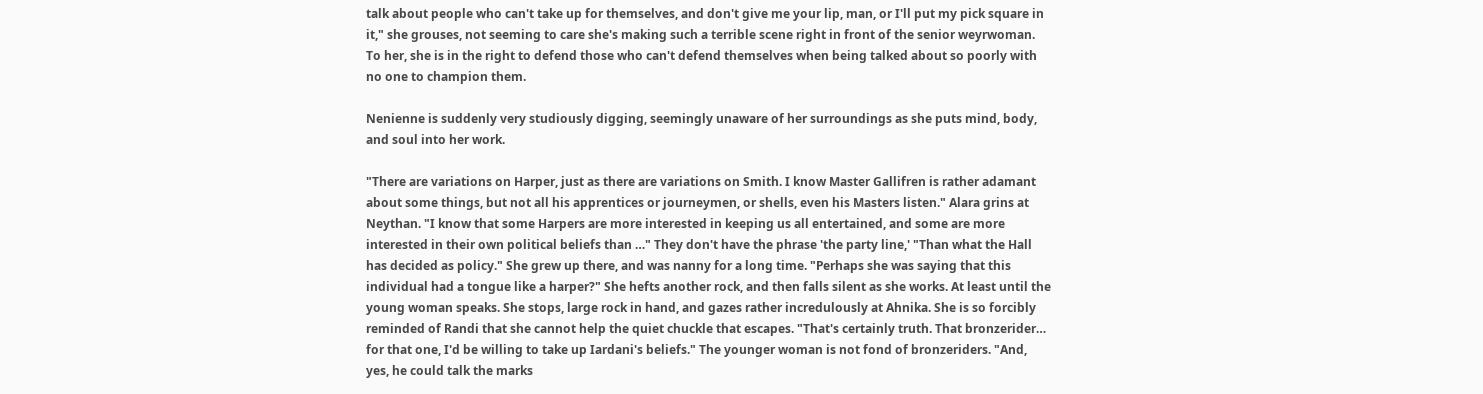talk about people who can't take up for themselves, and don't give me your lip, man, or I'll put my pick square in it," she grouses, not seeming to care she's making such a terrible scene right in front of the senior weyrwoman. To her, she is in the right to defend those who can't defend themselves when being talked about so poorly with no one to champion them.

Nenienne is suddenly very studiously digging, seemingly unaware of her surroundings as she puts mind, body, and soul into her work.

"There are variations on Harper, just as there are variations on Smith. I know Master Gallifren is rather adamant about some things, but not all his apprentices or journeymen, or shells, even his Masters listen." Alara grins at Neythan. "I know that some Harpers are more interested in keeping us all entertained, and some are more interested in their own political beliefs than …" They don't have the phrase 'the party line,' "Than what the Hall has decided as policy." She grew up there, and was nanny for a long time. "Perhaps she was saying that this individual had a tongue like a harper?" She hefts another rock, and then falls silent as she works. At least until the young woman speaks. She stops, large rock in hand, and gazes rather incredulously at Ahnika. She is so forcibly reminded of Randi that she cannot help the quiet chuckle that escapes. "That's certainly truth. That bronzerider… for that one, I'd be willing to take up Iardani's beliefs." The younger woman is not fond of bronzeriders. "And, yes, he could talk the marks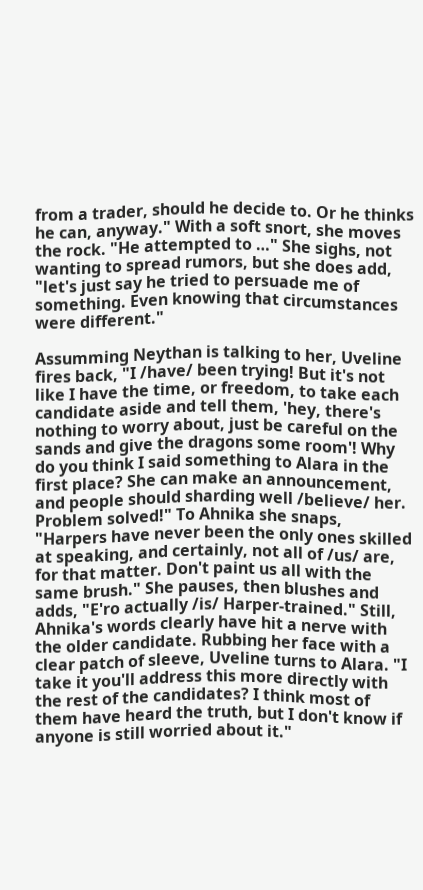from a trader, should he decide to. Or he thinks he can, anyway." With a soft snort, she moves the rock. "He attempted to …" She sighs, not wanting to spread rumors, but she does add, "let's just say he tried to persuade me of something. Even knowing that circumstances were different."

Assumming Neythan is talking to her, Uveline fires back, "I /have/ been trying! But it's not like I have the time, or freedom, to take each candidate aside and tell them, 'hey, there's nothing to worry about, just be careful on the sands and give the dragons some room'! Why do you think I said something to Alara in the first place? She can make an announcement, and people should sharding well /believe/ her. Problem solved!" To Ahnika she snaps, "Harpers have never been the only ones skilled at speaking, and certainly, not all of /us/ are, for that matter. Don't paint us all with the same brush." She pauses, then blushes and adds, "E'ro actually /is/ Harper-trained." Still, Ahnika's words clearly have hit a nerve with the older candidate. Rubbing her face with a clear patch of sleeve, Uveline turns to Alara. "I take it you'll address this more directly with the rest of the candidates? I think most of them have heard the truth, but I don't know if anyone is still worried about it."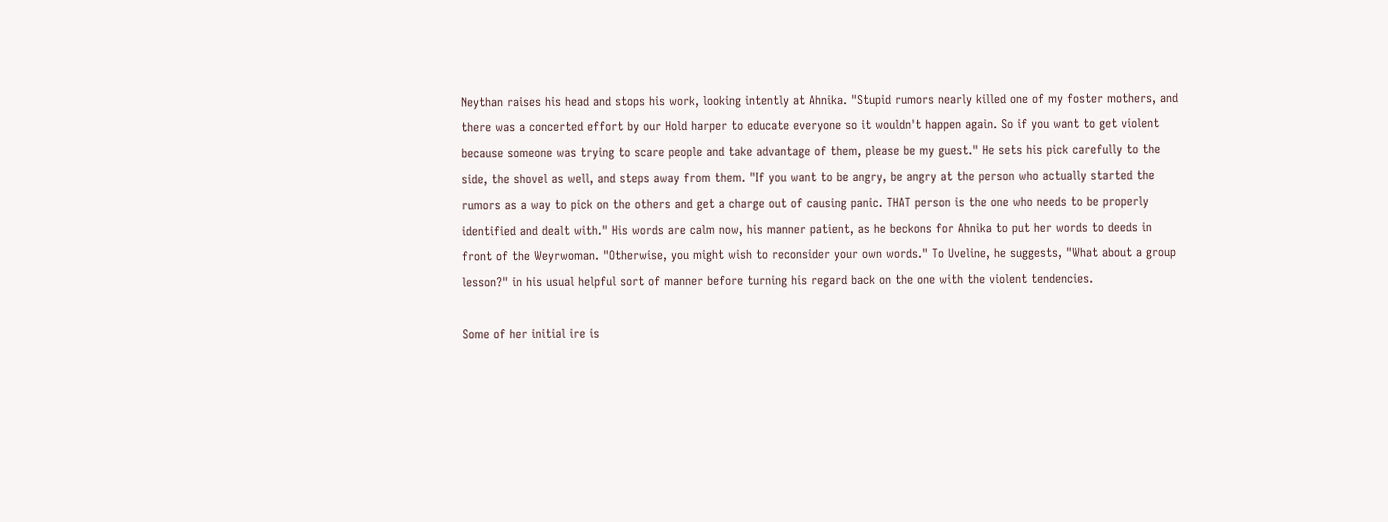Neythan raises his head and stops his work, looking intently at Ahnika. "Stupid rumors nearly killed one of my foster mothers, and there was a concerted effort by our Hold harper to educate everyone so it wouldn't happen again. So if you want to get violent because someone was trying to scare people and take advantage of them, please be my guest." He sets his pick carefully to the side, the shovel as well, and steps away from them. "If you want to be angry, be angry at the person who actually started the rumors as a way to pick on the others and get a charge out of causing panic. THAT person is the one who needs to be properly identified and dealt with." His words are calm now, his manner patient, as he beckons for Ahnika to put her words to deeds in front of the Weyrwoman. "Otherwise, you might wish to reconsider your own words." To Uveline, he suggests, "What about a group lesson?" in his usual helpful sort of manner before turning his regard back on the one with the violent tendencies.

Some of her initial ire is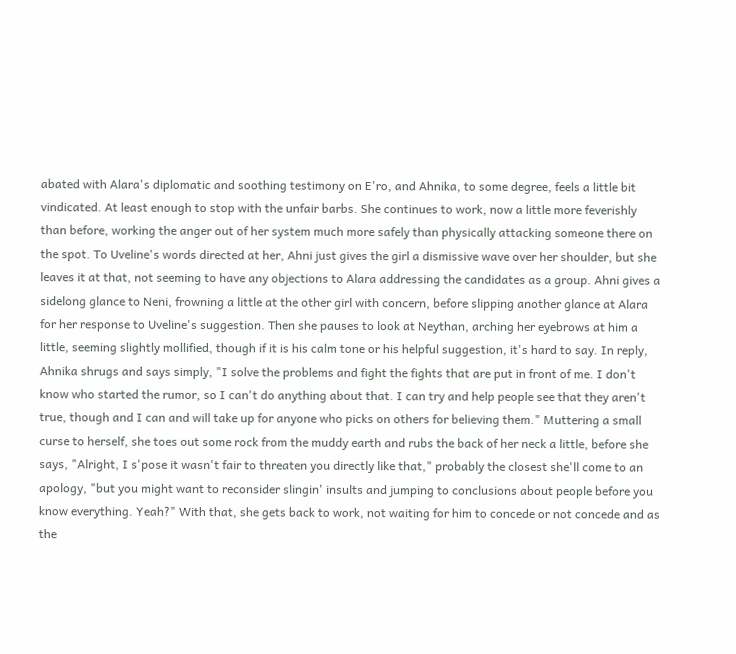abated with Alara's diplomatic and soothing testimony on E'ro, and Ahnika, to some degree, feels a little bit vindicated. At least enough to stop with the unfair barbs. She continues to work, now a little more feverishly than before, working the anger out of her system much more safely than physically attacking someone there on the spot. To Uveline's words directed at her, Ahni just gives the girl a dismissive wave over her shoulder, but she leaves it at that, not seeming to have any objections to Alara addressing the candidates as a group. Ahni gives a sidelong glance to Neni, frowning a little at the other girl with concern, before slipping another glance at Alara for her response to Uveline's suggestion. Then she pauses to look at Neythan, arching her eyebrows at him a little, seeming slightly mollified, though if it is his calm tone or his helpful suggestion, it's hard to say. In reply, Ahnika shrugs and says simply, "I solve the problems and fight the fights that are put in front of me. I don't know who started the rumor, so I can't do anything about that. I can try and help people see that they aren't true, though and I can and will take up for anyone who picks on others for believing them." Muttering a small curse to herself, she toes out some rock from the muddy earth and rubs the back of her neck a little, before she says, "Alright, I s'pose it wasn't fair to threaten you directly like that," probably the closest she'll come to an apology, "but you might want to reconsider slingin' insults and jumping to conclusions about people before you know everything. Yeah?" With that, she gets back to work, not waiting for him to concede or not concede and as the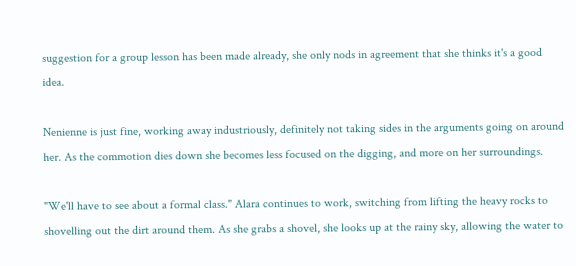suggestion for a group lesson has been made already, she only nods in agreement that she thinks it's a good idea.

Nenienne is just fine, working away industriously, definitely not taking sides in the arguments going on around her. As the commotion dies down she becomes less focused on the digging, and more on her surroundings.

"We'll have to see about a formal class." Alara continues to work, switching from lifting the heavy rocks to shovelling out the dirt around them. As she grabs a shovel, she looks up at the rainy sky, allowing the water to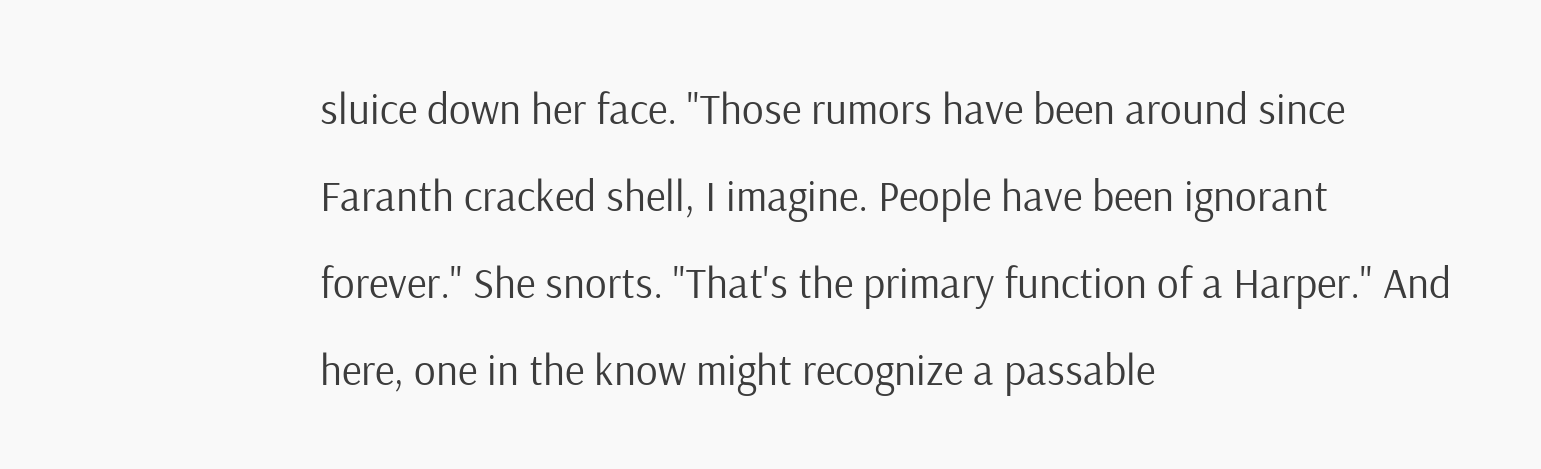sluice down her face. "Those rumors have been around since Faranth cracked shell, I imagine. People have been ignorant forever." She snorts. "That's the primary function of a Harper." And here, one in the know might recognize a passable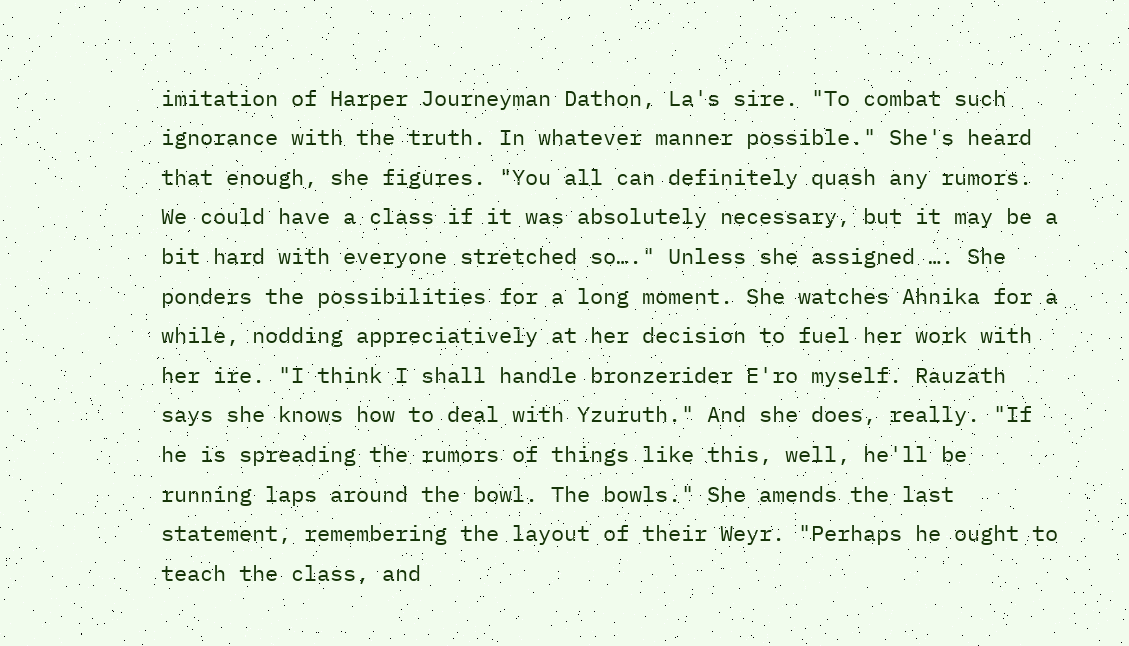imitation of Harper Journeyman Dathon, La's sire. "To combat such ignorance with the truth. In whatever manner possible." She's heard that enough, she figures. "You all can definitely quash any rumors. We could have a class if it was absolutely necessary, but it may be a bit hard with everyone stretched so…." Unless she assigned …. She ponders the possibilities for a long moment. She watches Ahnika for a while, nodding appreciatively at her decision to fuel her work with her ire. "I think I shall handle bronzerider E'ro myself. Rauzath says she knows how to deal with Yzuruth." And she does, really. "If he is spreading the rumors of things like this, well, he'll be running laps around the bowl. The bowls." She amends the last statement, remembering the layout of their Weyr. "Perhaps he ought to teach the class, and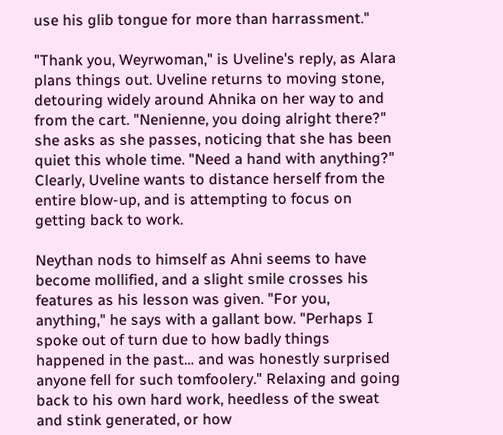use his glib tongue for more than harrassment."

"Thank you, Weyrwoman," is Uveline's reply, as Alara plans things out. Uveline returns to moving stone, detouring widely around Ahnika on her way to and from the cart. "Nenienne, you doing alright there?" she asks as she passes, noticing that she has been quiet this whole time. "Need a hand with anything?" Clearly, Uveline wants to distance herself from the entire blow-up, and is attempting to focus on getting back to work.

Neythan nods to himself as Ahni seems to have become mollified, and a slight smile crosses his features as his lesson was given. "For you, anything," he says with a gallant bow. "Perhaps I spoke out of turn due to how badly things happened in the past… and was honestly surprised anyone fell for such tomfoolery." Relaxing and going back to his own hard work, heedless of the sweat and stink generated, or how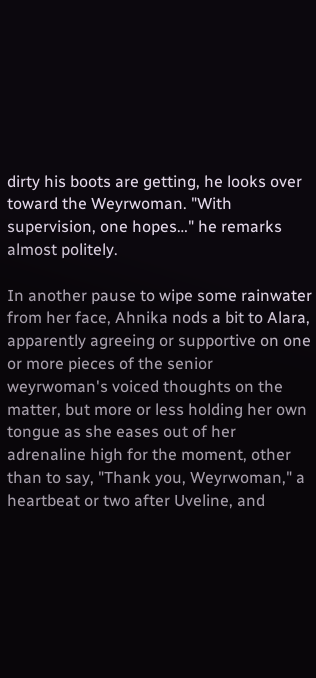dirty his boots are getting, he looks over toward the Weyrwoman. "With supervision, one hopes…" he remarks almost politely.

In another pause to wipe some rainwater from her face, Ahnika nods a bit to Alara, apparently agreeing or supportive on one or more pieces of the senior weyrwoman's voiced thoughts on the matter, but more or less holding her own tongue as she eases out of her adrenaline high for the moment, other than to say, "Thank you, Weyrwoman," a heartbeat or two after Uveline, and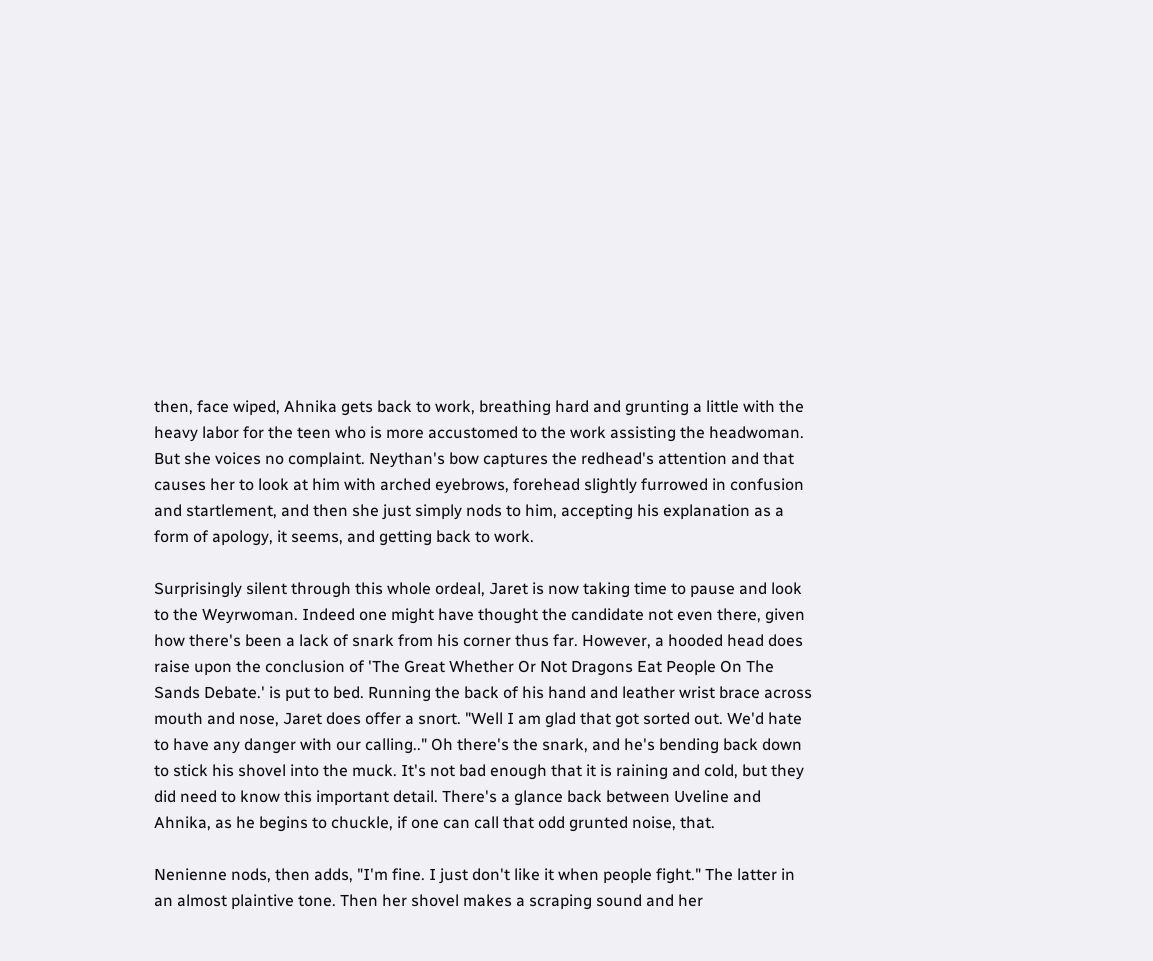then, face wiped, Ahnika gets back to work, breathing hard and grunting a little with the heavy labor for the teen who is more accustomed to the work assisting the headwoman. But she voices no complaint. Neythan's bow captures the redhead's attention and that causes her to look at him with arched eyebrows, forehead slightly furrowed in confusion and startlement, and then she just simply nods to him, accepting his explanation as a form of apology, it seems, and getting back to work.

Surprisingly silent through this whole ordeal, Jaret is now taking time to pause and look to the Weyrwoman. Indeed one might have thought the candidate not even there, given how there's been a lack of snark from his corner thus far. However, a hooded head does raise upon the conclusion of 'The Great Whether Or Not Dragons Eat People On The Sands Debate.' is put to bed. Running the back of his hand and leather wrist brace across mouth and nose, Jaret does offer a snort. "Well I am glad that got sorted out. We'd hate to have any danger with our calling.." Oh there's the snark, and he's bending back down to stick his shovel into the muck. It's not bad enough that it is raining and cold, but they did need to know this important detail. There's a glance back between Uveline and Ahnika, as he begins to chuckle, if one can call that odd grunted noise, that.

Nenienne nods, then adds, "I'm fine. I just don't like it when people fight." The latter in an almost plaintive tone. Then her shovel makes a scraping sound and her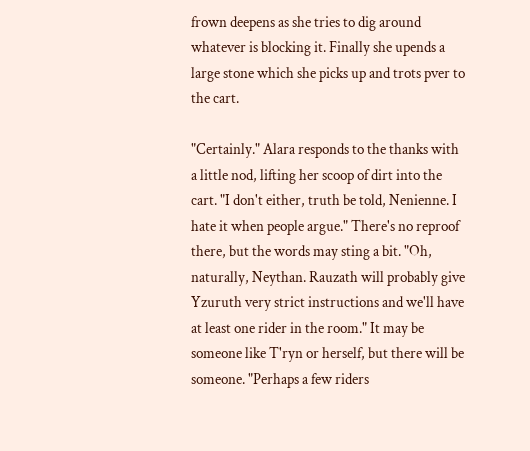frown deepens as she tries to dig around whatever is blocking it. Finally she upends a large stone which she picks up and trots pver to the cart.

"Certainly." Alara responds to the thanks with a little nod, lifting her scoop of dirt into the cart. "I don't either, truth be told, Nenienne. I hate it when people argue." There's no reproof there, but the words may sting a bit. "Oh, naturally, Neythan. Rauzath will probably give Yzuruth very strict instructions and we'll have at least one rider in the room." It may be someone like T'ryn or herself, but there will be someone. "Perhaps a few riders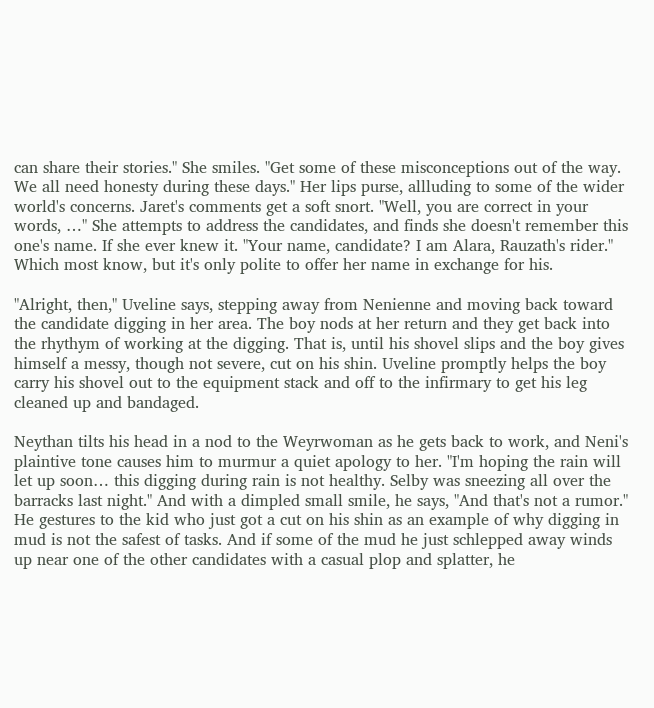can share their stories." She smiles. "Get some of these misconceptions out of the way. We all need honesty during these days." Her lips purse, allluding to some of the wider world's concerns. Jaret's comments get a soft snort. "Well, you are correct in your words, …" She attempts to address the candidates, and finds she doesn't remember this one's name. If she ever knew it. "Your name, candidate? I am Alara, Rauzath's rider." Which most know, but it's only polite to offer her name in exchange for his.

"Alright, then," Uveline says, stepping away from Nenienne and moving back toward the candidate digging in her area. The boy nods at her return and they get back into the rhythym of working at the digging. That is, until his shovel slips and the boy gives himself a messy, though not severe, cut on his shin. Uveline promptly helps the boy carry his shovel out to the equipment stack and off to the infirmary to get his leg cleaned up and bandaged.

Neythan tilts his head in a nod to the Weyrwoman as he gets back to work, and Neni's plaintive tone causes him to murmur a quiet apology to her. "I'm hoping the rain will let up soon… this digging during rain is not healthy. Selby was sneezing all over the barracks last night." And with a dimpled small smile, he says, "And that's not a rumor." He gestures to the kid who just got a cut on his shin as an example of why digging in mud is not the safest of tasks. And if some of the mud he just schlepped away winds up near one of the other candidates with a casual plop and splatter, he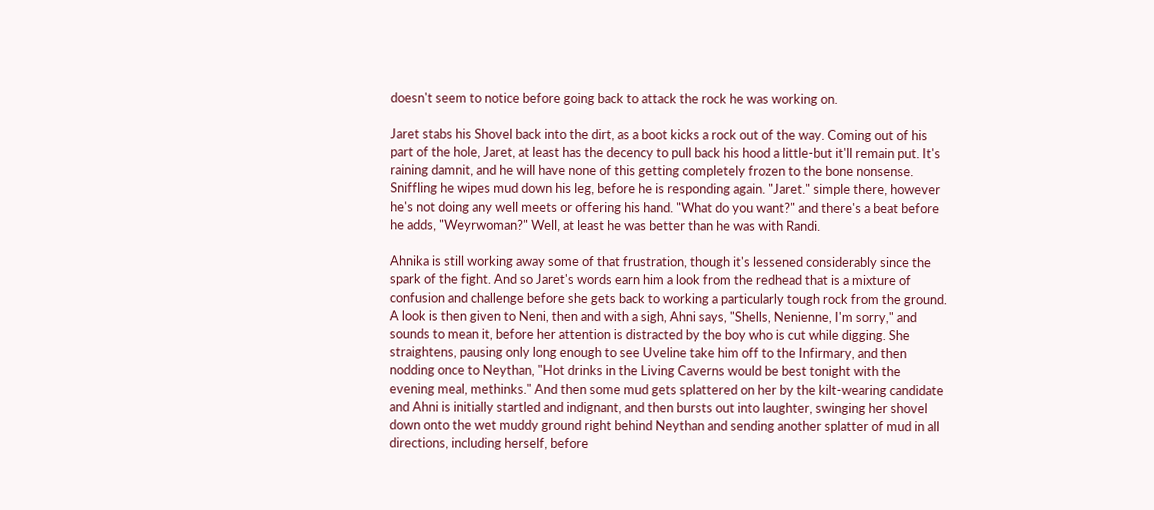doesn't seem to notice before going back to attack the rock he was working on.

Jaret stabs his Shovel back into the dirt, as a boot kicks a rock out of the way. Coming out of his part of the hole, Jaret, at least has the decency to pull back his hood a little-but it'll remain put. It's raining damnit, and he will have none of this getting completely frozen to the bone nonsense. Sniffling he wipes mud down his leg, before he is responding again. "Jaret." simple there, however he's not doing any well meets or offering his hand. "What do you want?" and there's a beat before he adds, "Weyrwoman?" Well, at least he was better than he was with Randi.

Ahnika is still working away some of that frustration, though it's lessened considerably since the spark of the fight. And so Jaret's words earn him a look from the redhead that is a mixture of confusion and challenge before she gets back to working a particularly tough rock from the ground. A look is then given to Neni, then and with a sigh, Ahni says, "Shells, Nenienne, I'm sorry," and sounds to mean it, before her attention is distracted by the boy who is cut while digging. She straightens, pausing only long enough to see Uveline take him off to the Infirmary, and then nodding once to Neythan, "Hot drinks in the Living Caverns would be best tonight with the evening meal, methinks." And then some mud gets splattered on her by the kilt-wearing candidate and Ahni is initially startled and indignant, and then bursts out into laughter, swinging her shovel down onto the wet muddy ground right behind Neythan and sending another splatter of mud in all directions, including herself, before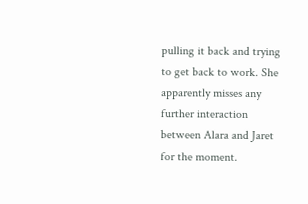pulling it back and trying to get back to work. She apparently misses any further interaction between Alara and Jaret for the moment.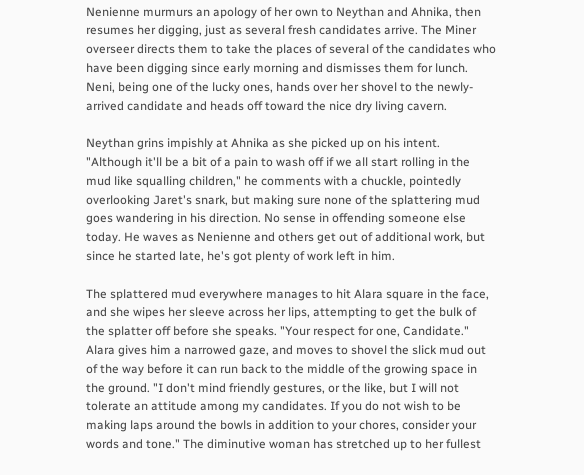Nenienne murmurs an apology of her own to Neythan and Ahnika, then resumes her digging, just as several fresh candidates arrive. The Miner overseer directs them to take the places of several of the candidates who have been digging since early morning and dismisses them for lunch. Neni, being one of the lucky ones, hands over her shovel to the newly-arrived candidate and heads off toward the nice dry living cavern.

Neythan grins impishly at Ahnika as she picked up on his intent. "Although it'll be a bit of a pain to wash off if we all start rolling in the mud like squalling children," he comments with a chuckle, pointedly overlooking Jaret's snark, but making sure none of the splattering mud goes wandering in his direction. No sense in offending someone else today. He waves as Nenienne and others get out of additional work, but since he started late, he's got plenty of work left in him.

The splattered mud everywhere manages to hit Alara square in the face, and she wipes her sleeve across her lips, attempting to get the bulk of the splatter off before she speaks. "Your respect for one, Candidate." Alara gives him a narrowed gaze, and moves to shovel the slick mud out of the way before it can run back to the middle of the growing space in the ground. "I don't mind friendly gestures, or the like, but I will not tolerate an attitude among my candidates. If you do not wish to be making laps around the bowls in addition to your chores, consider your words and tone." The diminutive woman has stretched up to her fullest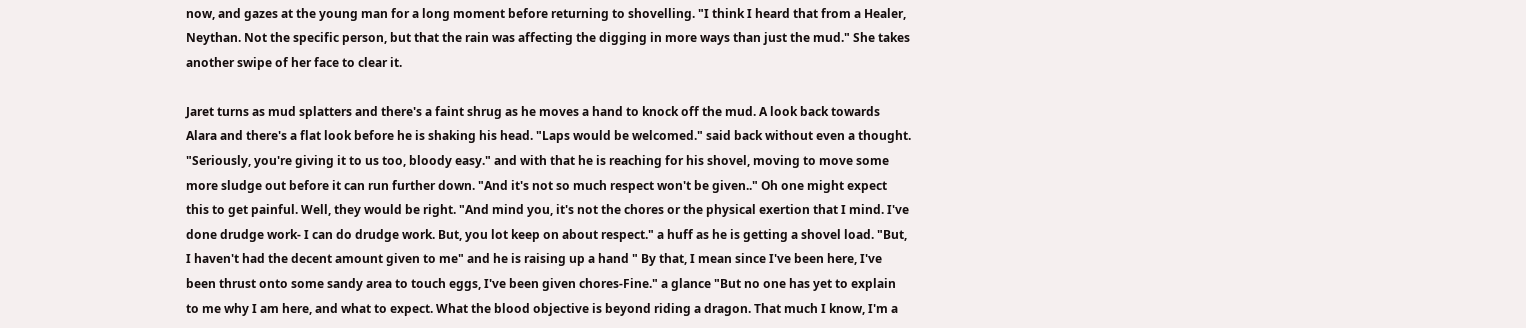now, and gazes at the young man for a long moment before returning to shovelling. "I think I heard that from a Healer, Neythan. Not the specific person, but that the rain was affecting the digging in more ways than just the mud." She takes another swipe of her face to clear it.

Jaret turns as mud splatters and there's a faint shrug as he moves a hand to knock off the mud. A look back towards Alara and there's a flat look before he is shaking his head. "Laps would be welcomed." said back without even a thought. "Seriously, you're giving it to us too, bloody easy." and with that he is reaching for his shovel, moving to move some more sludge out before it can run further down. "And it's not so much respect won't be given.." Oh one might expect this to get painful. Well, they would be right. "And mind you, it's not the chores or the physical exertion that I mind. I've done drudge work- I can do drudge work. But, you lot keep on about respect." a huff as he is getting a shovel load. "But, I haven't had the decent amount given to me" and he is raising up a hand " By that, I mean since I've been here, I've been thrust onto some sandy area to touch eggs, I've been given chores-Fine." a glance "But no one has yet to explain to me why I am here, and what to expect. What the blood objective is beyond riding a dragon. That much I know, I'm a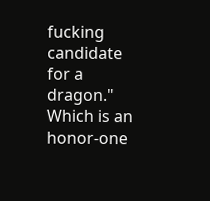fucking candidate for a dragon." Which is an honor-one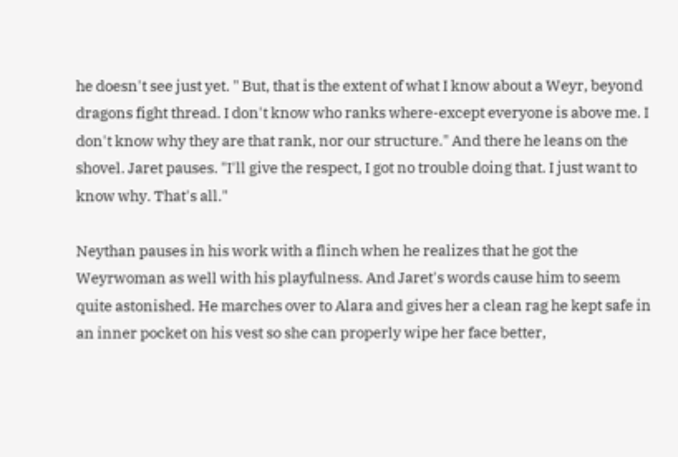he doesn't see just yet. " But, that is the extent of what I know about a Weyr, beyond dragons fight thread. I don't know who ranks where-except everyone is above me. I don't know why they are that rank, nor our structure." And there he leans on the shovel. Jaret pauses. "I'll give the respect, I got no trouble doing that. I just want to know why. That's all."

Neythan pauses in his work with a flinch when he realizes that he got the Weyrwoman as well with his playfulness. And Jaret's words cause him to seem quite astonished. He marches over to Alara and gives her a clean rag he kept safe in an inner pocket on his vest so she can properly wipe her face better,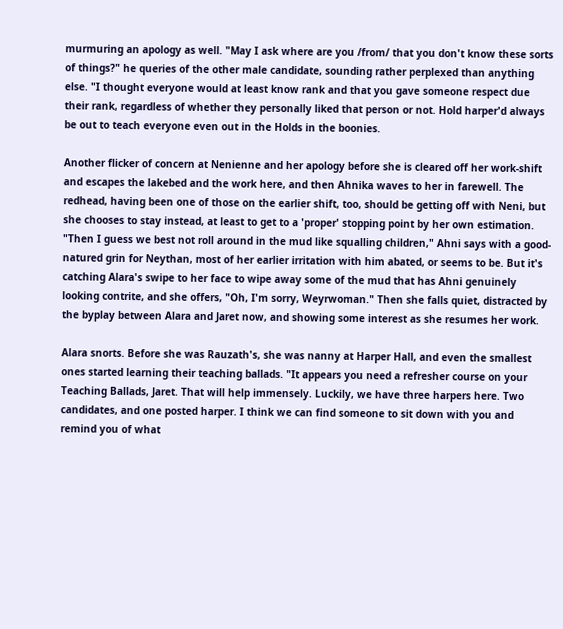murmuring an apology as well. "May I ask where are you /from/ that you don't know these sorts of things?" he queries of the other male candidate, sounding rather perplexed than anything else. "I thought everyone would at least know rank and that you gave someone respect due their rank, regardless of whether they personally liked that person or not. Hold harper'd always be out to teach everyone even out in the Holds in the boonies.

Another flicker of concern at Nenienne and her apology before she is cleared off her work-shift and escapes the lakebed and the work here, and then Ahnika waves to her in farewell. The redhead, having been one of those on the earlier shift, too, should be getting off with Neni, but she chooses to stay instead, at least to get to a 'proper' stopping point by her own estimation. "Then I guess we best not roll around in the mud like squalling children," Ahni says with a good-natured grin for Neythan, most of her earlier irritation with him abated, or seems to be. But it's catching Alara's swipe to her face to wipe away some of the mud that has Ahni genuinely looking contrite, and she offers, "Oh, I'm sorry, Weyrwoman." Then she falls quiet, distracted by the byplay between Alara and Jaret now, and showing some interest as she resumes her work.

Alara snorts. Before she was Rauzath's, she was nanny at Harper Hall, and even the smallest ones started learning their teaching ballads. "It appears you need a refresher course on your Teaching Ballads, Jaret. That will help immensely. Luckily, we have three harpers here. Two candidates, and one posted harper. I think we can find someone to sit down with you and remind you of what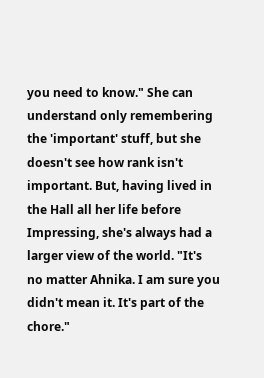you need to know." She can understand only remembering the 'important' stuff, but she doesn't see how rank isn't important. But, having lived in the Hall all her life before Impressing, she's always had a larger view of the world. "It's no matter Ahnika. I am sure you didn't mean it. It's part of the chore."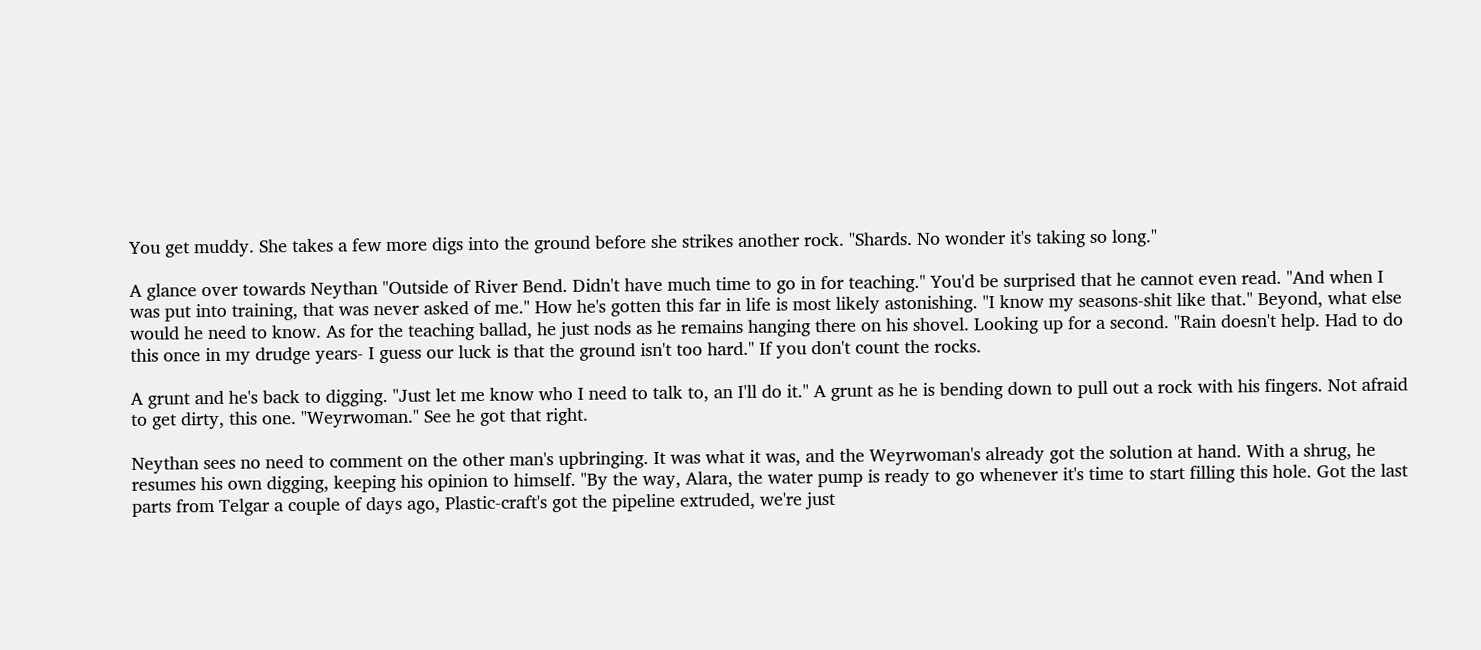You get muddy. She takes a few more digs into the ground before she strikes another rock. "Shards. No wonder it's taking so long."

A glance over towards Neythan "Outside of River Bend. Didn't have much time to go in for teaching." You'd be surprised that he cannot even read. "And when I was put into training, that was never asked of me." How he's gotten this far in life is most likely astonishing. "I know my seasons-shit like that." Beyond, what else would he need to know. As for the teaching ballad, he just nods as he remains hanging there on his shovel. Looking up for a second. "Rain doesn't help. Had to do this once in my drudge years- I guess our luck is that the ground isn't too hard." If you don't count the rocks.

A grunt and he's back to digging. "Just let me know who I need to talk to, an I'll do it." A grunt as he is bending down to pull out a rock with his fingers. Not afraid to get dirty, this one. "Weyrwoman." See he got that right.

Neythan sees no need to comment on the other man's upbringing. It was what it was, and the Weyrwoman's already got the solution at hand. With a shrug, he resumes his own digging, keeping his opinion to himself. "By the way, Alara, the water pump is ready to go whenever it's time to start filling this hole. Got the last parts from Telgar a couple of days ago, Plastic-craft's got the pipeline extruded, we're just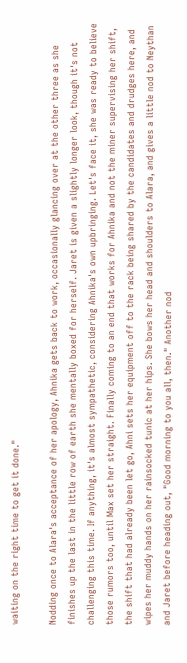waiting on the right time to get it done."

Nodding once to Alara's acceptance of her apology, Ahnika gets back to work, occasionally glancing over at the other three as she finishes up the last in the little row of earth she mentally boxed for herself. Jaret is given a slightly longer look, though it's not challenging this time. If anything, it's almost sympathetic, considering Ahnika's own upbringing. Let's face it, she was ready to believe those rumors too, until Max set her straight. Finally coming to an end that works for Ahnika and not the miner supervising her shift, the shift that had already been let go, Ahni sets her equipment off to the rack being shared by the candidates and drudges here, and wipes her muddy hands on her rainsocked tunic at her hips. She bows her head and shoulders to Alara, and gives a little nod to Neythan and Jaret before heading out, "Good morning to you all, then." Another nod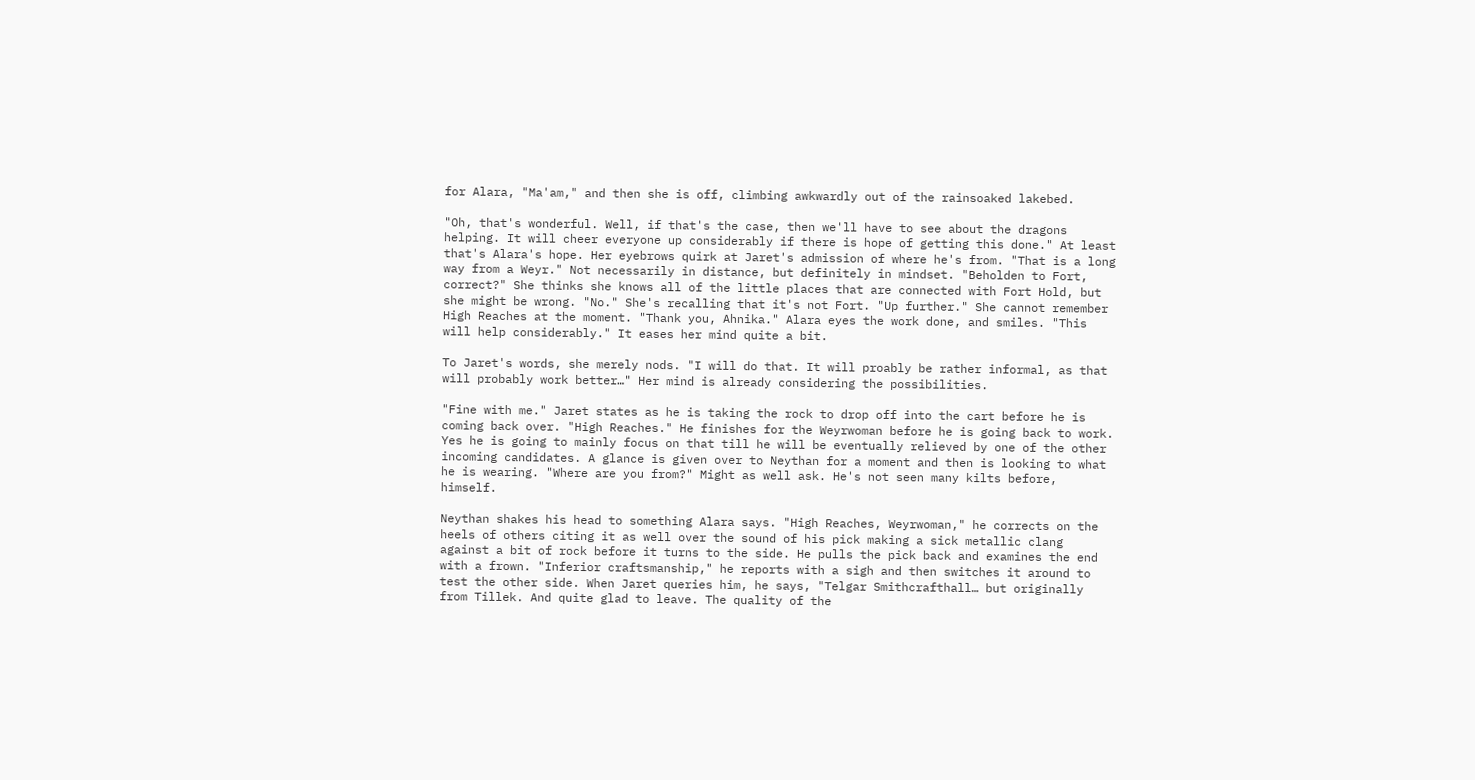for Alara, "Ma'am," and then she is off, climbing awkwardly out of the rainsoaked lakebed.

"Oh, that's wonderful. Well, if that's the case, then we'll have to see about the dragons helping. It will cheer everyone up considerably if there is hope of getting this done." At least that's Alara's hope. Her eyebrows quirk at Jaret's admission of where he's from. "That is a long way from a Weyr." Not necessarily in distance, but definitely in mindset. "Beholden to Fort, correct?" She thinks she knows all of the little places that are connected with Fort Hold, but she might be wrong. "No." She's recalling that it's not Fort. "Up further." She cannot remember High Reaches at the moment. "Thank you, Ahnika." Alara eyes the work done, and smiles. "This will help considerably." It eases her mind quite a bit.

To Jaret's words, she merely nods. "I will do that. It will proably be rather informal, as that will probably work better…" Her mind is already considering the possibilities.

"Fine with me." Jaret states as he is taking the rock to drop off into the cart before he is coming back over. "High Reaches." He finishes for the Weyrwoman before he is going back to work. Yes he is going to mainly focus on that till he will be eventually relieved by one of the other incoming candidates. A glance is given over to Neythan for a moment and then is looking to what he is wearing. "Where are you from?" Might as well ask. He's not seen many kilts before, himself.

Neythan shakes his head to something Alara says. "High Reaches, Weyrwoman," he corrects on the heels of others citing it as well over the sound of his pick making a sick metallic clang against a bit of rock before it turns to the side. He pulls the pick back and examines the end with a frown. "Inferior craftsmanship," he reports with a sigh and then switches it around to test the other side. When Jaret queries him, he says, "Telgar Smithcrafthall… but originally from Tillek. And quite glad to leave. The quality of the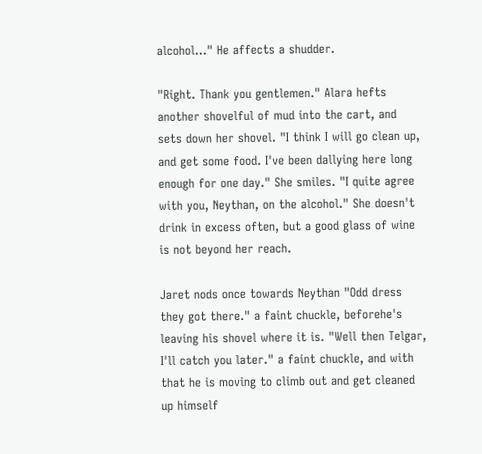alcohol…" He affects a shudder.

"Right. Thank you gentlemen." Alara hefts another shovelful of mud into the cart, and sets down her shovel. "I think I will go clean up, and get some food. I've been dallying here long enough for one day." She smiles. "I quite agree with you, Neythan, on the alcohol." She doesn't drink in excess often, but a good glass of wine is not beyond her reach.

Jaret nods once towards Neythan "Odd dress they got there." a faint chuckle, beforehe's leaving his shovel where it is. "Well then Telgar, I'll catch you later." a faint chuckle, and with that he is moving to climb out and get cleaned up himself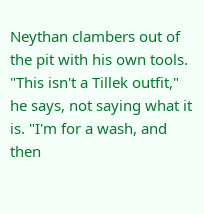Neythan clambers out of the pit with his own tools. "This isn't a Tillek outfit," he says, not saying what it is. "I'm for a wash, and then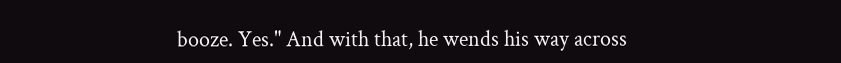booze. Yes." And with that, he wends his way across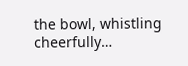the bowl, whistling cheerfully…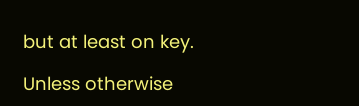but at least on key.

Unless otherwise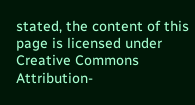stated, the content of this page is licensed under Creative Commons Attribution-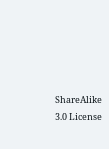ShareAlike 3.0 License